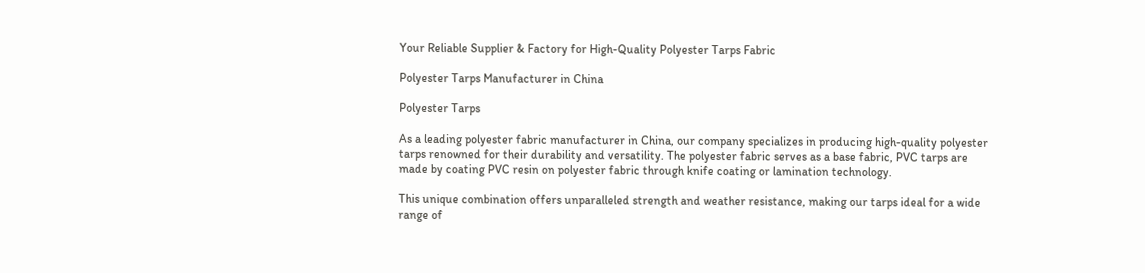Your Reliable Supplier & Factory for High-Quality Polyester Tarps Fabric

Polyester Tarps Manufacturer in China

Polyester Tarps

As a leading polyester fabric manufacturer in China, our company specializes in producing high-quality polyester tarps renowned for their durability and versatility. The polyester fabric serves as a base fabric, PVC tarps are made by coating PVC resin on polyester fabric through knife coating or lamination technology.

This unique combination offers unparalleled strength and weather resistance, making our tarps ideal for a wide range of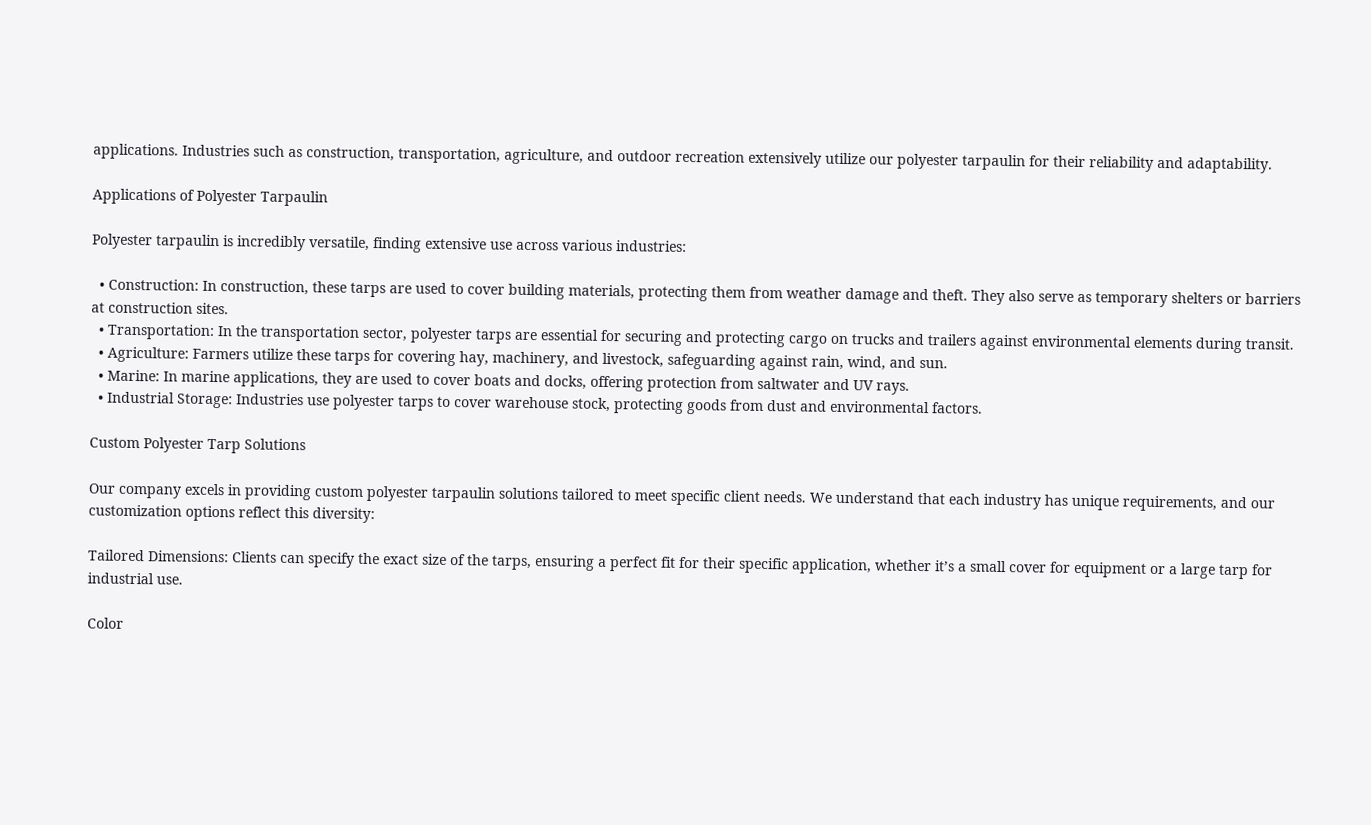applications. Industries such as construction, transportation, agriculture, and outdoor recreation extensively utilize our polyester tarpaulin for their reliability and adaptability.

Applications of Polyester Tarpaulin

Polyester tarpaulin is incredibly versatile, finding extensive use across various industries:

  • Construction: In construction, these tarps are used to cover building materials, protecting them from weather damage and theft. They also serve as temporary shelters or barriers at construction sites.
  • Transportation: In the transportation sector, polyester tarps are essential for securing and protecting cargo on trucks and trailers against environmental elements during transit.
  • Agriculture: Farmers utilize these tarps for covering hay, machinery, and livestock, safeguarding against rain, wind, and sun.
  • Marine: In marine applications, they are used to cover boats and docks, offering protection from saltwater and UV rays.
  • Industrial Storage: Industries use polyester tarps to cover warehouse stock, protecting goods from dust and environmental factors.

Custom Polyester Tarp Solutions

Our company excels in providing custom polyester tarpaulin solutions tailored to meet specific client needs. We understand that each industry has unique requirements, and our customization options reflect this diversity:

Tailored Dimensions: Clients can specify the exact size of the tarps, ensuring a perfect fit for their specific application, whether it’s a small cover for equipment or a large tarp for industrial use.

Color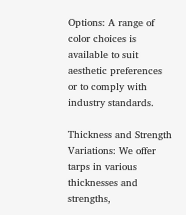Options: A range of color choices is available to suit aesthetic preferences or to comply with industry standards.

Thickness and Strength Variations: We offer tarps in various thicknesses and strengths,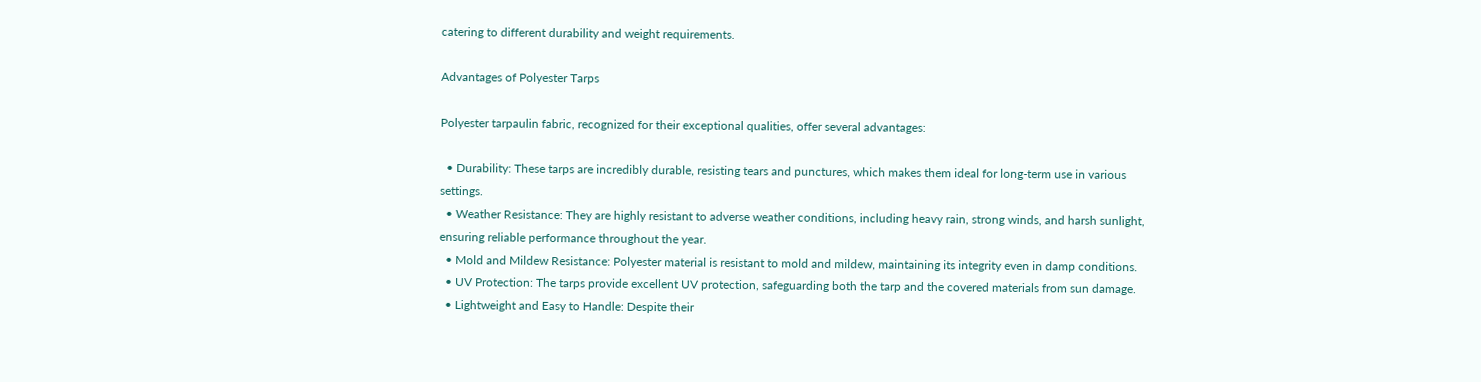catering to different durability and weight requirements.

Advantages of Polyester Tarps

Polyester tarpaulin fabric, recognized for their exceptional qualities, offer several advantages:

  • Durability: These tarps are incredibly durable, resisting tears and punctures, which makes them ideal for long-term use in various settings.
  • Weather Resistance: They are highly resistant to adverse weather conditions, including heavy rain, strong winds, and harsh sunlight, ensuring reliable performance throughout the year.
  • Mold and Mildew Resistance: Polyester material is resistant to mold and mildew, maintaining its integrity even in damp conditions.
  • UV Protection: The tarps provide excellent UV protection, safeguarding both the tarp and the covered materials from sun damage.
  • Lightweight and Easy to Handle: Despite their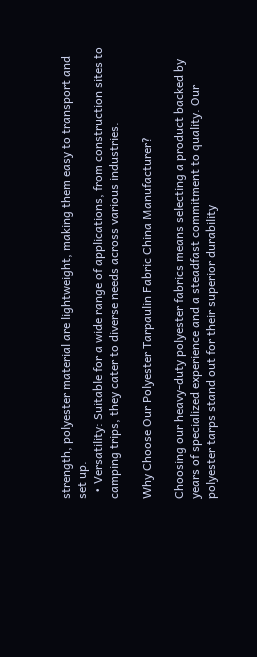strength, polyester material are lightweight, making them easy to transport and set up.
  • Versatility: Suitable for a wide range of applications, from construction sites to camping trips, they cater to diverse needs across various industries.

Why Choose Our Polyester Tarpaulin Fabric China Manufacturer?

Choosing our heavy-duty polyester fabrics means selecting a product backed by years of specialized experience and a steadfast commitment to quality. Our polyester tarps stand out for their superior durability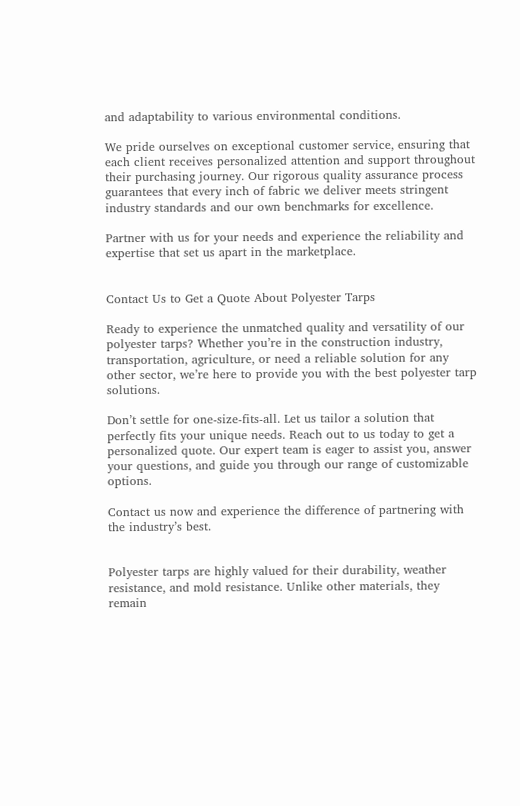and adaptability to various environmental conditions.

We pride ourselves on exceptional customer service, ensuring that each client receives personalized attention and support throughout their purchasing journey. Our rigorous quality assurance process guarantees that every inch of fabric we deliver meets stringent industry standards and our own benchmarks for excellence.

Partner with us for your needs and experience the reliability and expertise that set us apart in the marketplace.


Contact Us to Get a Quote About Polyester Tarps

Ready to experience the unmatched quality and versatility of our polyester tarps? Whether you’re in the construction industry, transportation, agriculture, or need a reliable solution for any other sector, we’re here to provide you with the best polyester tarp solutions.

Don’t settle for one-size-fits-all. Let us tailor a solution that perfectly fits your unique needs. Reach out to us today to get a personalized quote. Our expert team is eager to assist you, answer your questions, and guide you through our range of customizable options.

Contact us now and experience the difference of partnering with the industry’s best.


Polyester tarps are highly valued for their durability, weather resistance, and mold resistance. Unlike other materials, they remain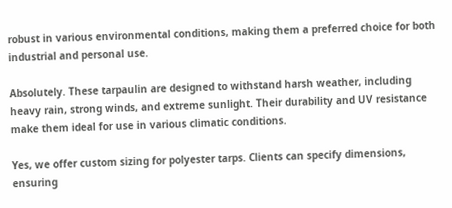robust in various environmental conditions, making them a preferred choice for both industrial and personal use.

Absolutely. These tarpaulin are designed to withstand harsh weather, including heavy rain, strong winds, and extreme sunlight. Their durability and UV resistance make them ideal for use in various climatic conditions.

Yes, we offer custom sizing for polyester tarps. Clients can specify dimensions, ensuring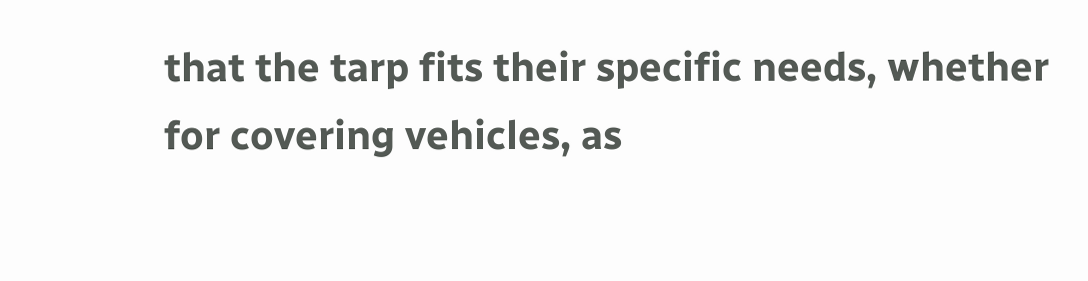that the tarp fits their specific needs, whether for covering vehicles, as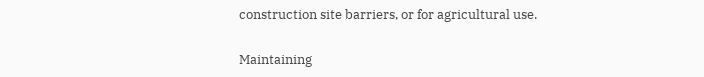construction site barriers, or for agricultural use.

Maintaining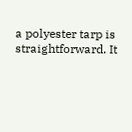a polyester tarp is straightforward. It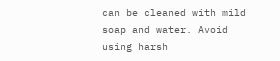can be cleaned with mild soap and water. Avoid using harsh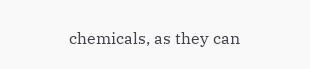chemicals, as they can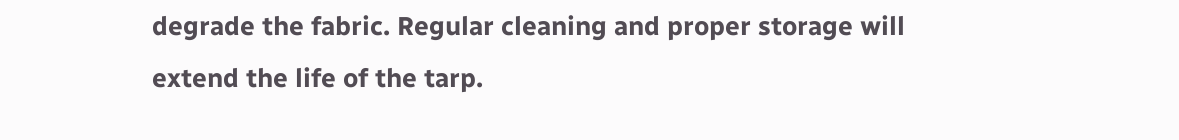degrade the fabric. Regular cleaning and proper storage will extend the life of the tarp.